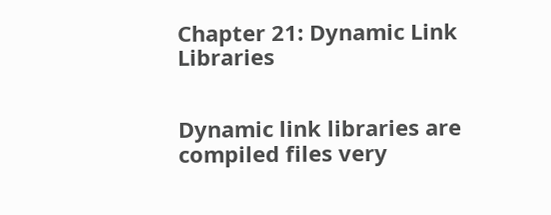Chapter 21: Dynamic Link Libraries


Dynamic link libraries are compiled files very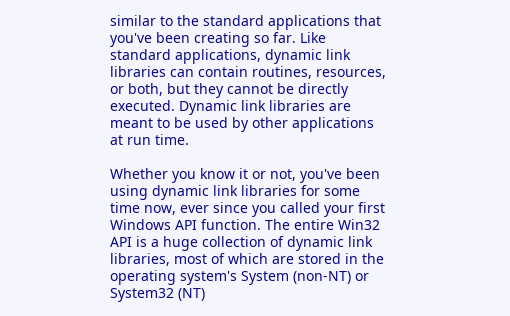similar to the standard applications that you've been creating so far. Like standard applications, dynamic link libraries can contain routines, resources, or both, but they cannot be directly executed. Dynamic link libraries are meant to be used by other applications at run time.

Whether you know it or not, you've been using dynamic link libraries for some time now, ever since you called your first Windows API function. The entire Win32 API is a huge collection of dynamic link libraries, most of which are stored in the operating system's System (non-NT) or System32 (NT)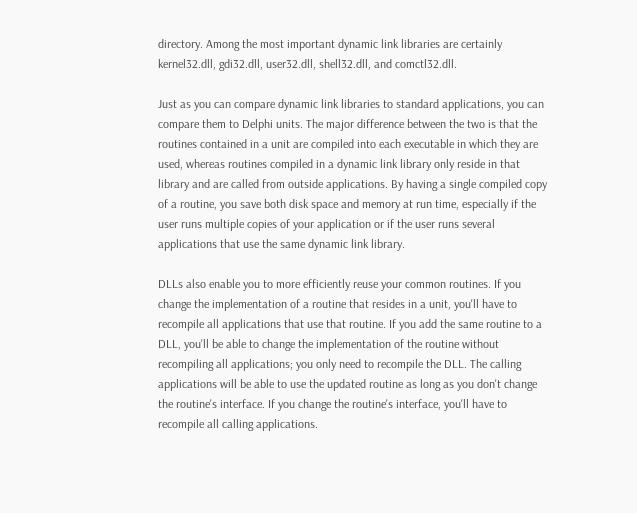directory. Among the most important dynamic link libraries are certainly kernel32.dll, gdi32.dll, user32.dll, shell32.dll, and comctl32.dll.

Just as you can compare dynamic link libraries to standard applications, you can compare them to Delphi units. The major difference between the two is that the routines contained in a unit are compiled into each executable in which they are used, whereas routines compiled in a dynamic link library only reside in that library and are called from outside applications. By having a single compiled copy of a routine, you save both disk space and memory at run time, especially if the user runs multiple copies of your application or if the user runs several applications that use the same dynamic link library.

DLLs also enable you to more efficiently reuse your common routines. If you change the implementation of a routine that resides in a unit, you'll have to recompile all applications that use that routine. If you add the same routine to a DLL, you'll be able to change the implementation of the routine without recompiling all applications; you only need to recompile the DLL. The calling applications will be able to use the updated routine as long as you don't change the routine's interface. If you change the routine's interface, you'll have to recompile all calling applications.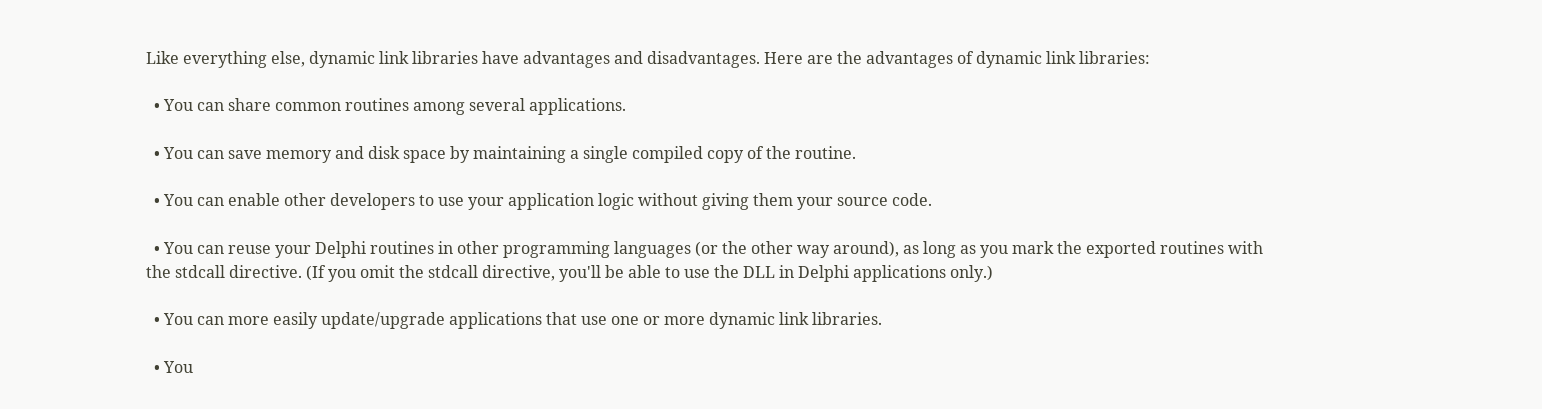Like everything else, dynamic link libraries have advantages and disadvantages. Here are the advantages of dynamic link libraries:

  • You can share common routines among several applications.

  • You can save memory and disk space by maintaining a single compiled copy of the routine.

  • You can enable other developers to use your application logic without giving them your source code.

  • You can reuse your Delphi routines in other programming languages (or the other way around), as long as you mark the exported routines with the stdcall directive. (If you omit the stdcall directive, you'll be able to use the DLL in Delphi applications only.)

  • You can more easily update/upgrade applications that use one or more dynamic link libraries.

  • You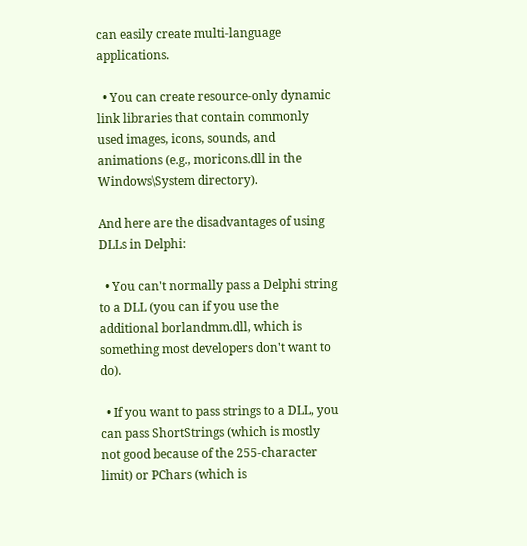can easily create multi-language applications.

  • You can create resource-only dynamic link libraries that contain commonly used images, icons, sounds, and animations (e.g., moricons.dll in the Windows\System directory).

And here are the disadvantages of using DLLs in Delphi:

  • You can't normally pass a Delphi string to a DLL (you can if you use the additional borlandmm.dll, which is something most developers don't want to do).

  • If you want to pass strings to a DLL, you can pass ShortStrings (which is mostly not good because of the 255-character limit) or PChars (which is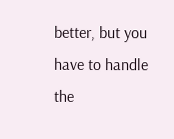better, but you have to handle the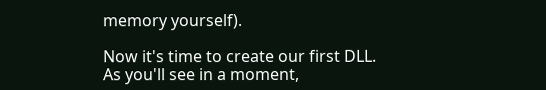memory yourself).

Now it's time to create our first DLL. As you'll see in a moment,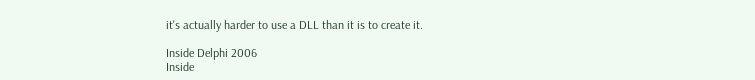it's actually harder to use a DLL than it is to create it.

Inside Delphi 2006
Inside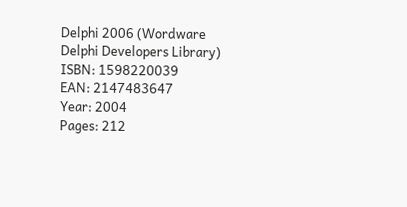Delphi 2006 (Wordware Delphi Developers Library)
ISBN: 1598220039
EAN: 2147483647
Year: 2004
Pages: 212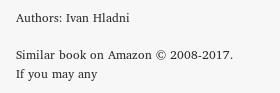Authors: Ivan Hladni

Similar book on Amazon © 2008-2017.
If you may any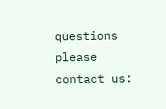questions please contact us: